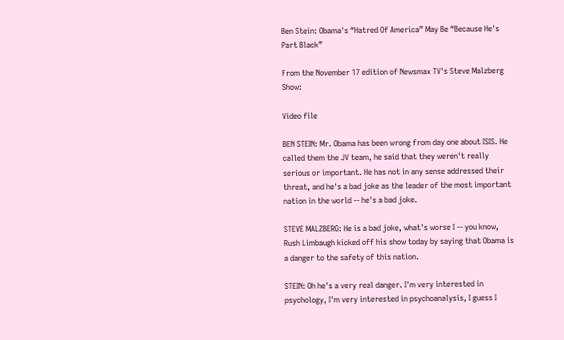Ben Stein: Obama's “Hatred Of America” May Be “Because He's Part Black”

From the November 17 edition of Newsmax TV's Steve Malzberg Show:

Video file

BEN STEIN: Mr. Obama has been wrong from day one about ISIS. He called them the JV team, he said that they weren't really serious or important. He has not in any sense addressed their threat, and he's a bad joke as the leader of the most important nation in the world -- he's a bad joke.

STEVE MALZBERG: He is a bad joke, what's worse I -- you know, Rush Limbaugh kicked off his show today by saying that Obama is a danger to the safety of this nation.

STEIN: Oh he's a very real danger. I'm very interested in psychology, I'm very interested in psychoanalysis, I guess I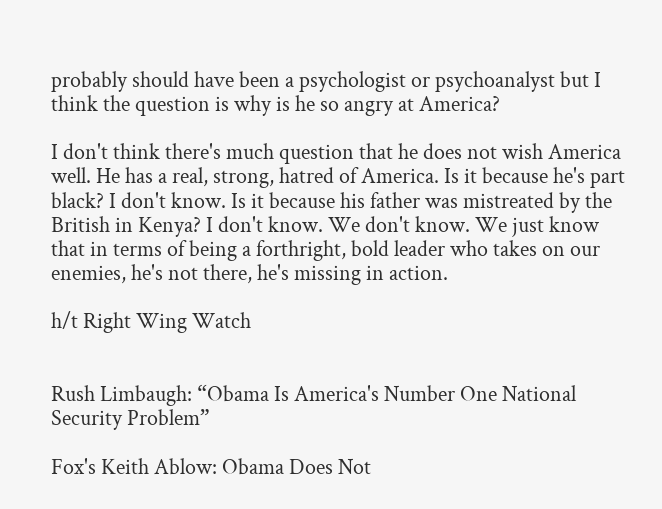probably should have been a psychologist or psychoanalyst but I think the question is why is he so angry at America?

I don't think there's much question that he does not wish America well. He has a real, strong, hatred of America. Is it because he's part black? I don't know. Is it because his father was mistreated by the British in Kenya? I don't know. We don't know. We just know that in terms of being a forthright, bold leader who takes on our enemies, he's not there, he's missing in action.

h/t Right Wing Watch


Rush Limbaugh: “Obama Is America's Number One National Security Problem”

Fox's Keith Ablow: Obama Does Not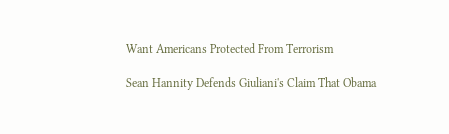Want Americans Protected From Terrorism

Sean Hannity Defends Giuliani's Claim That Obama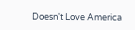Doesn't Love America